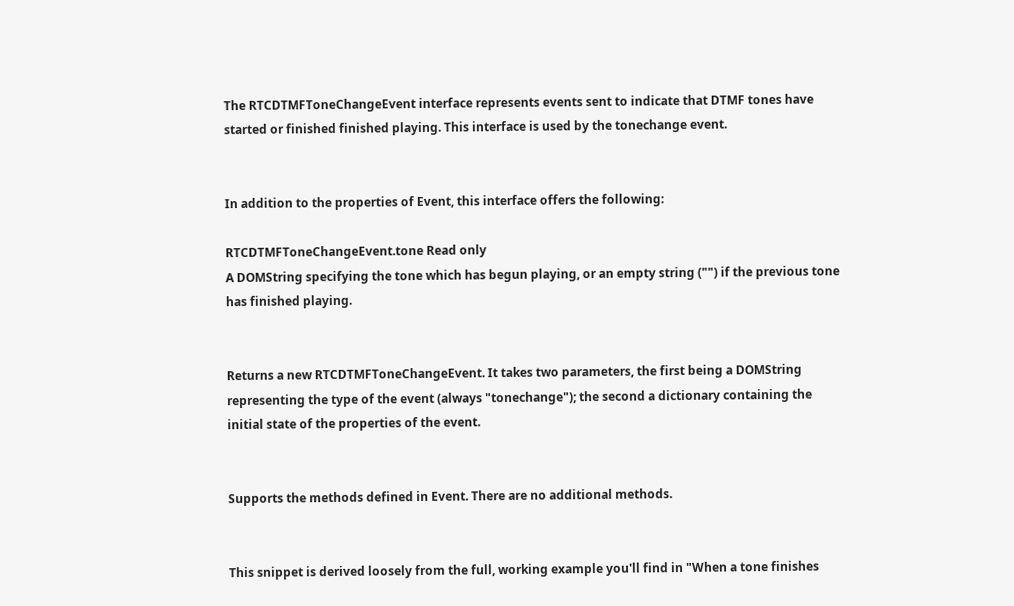The RTCDTMFToneChangeEvent interface represents events sent to indicate that DTMF tones have started or finished finished playing. This interface is used by the tonechange event.


In addition to the properties of Event, this interface offers the following:

RTCDTMFToneChangeEvent.tone Read only
A DOMString specifying the tone which has begun playing, or an empty string ("") if the previous tone has finished playing.


Returns a new RTCDTMFToneChangeEvent. It takes two parameters, the first being a DOMString representing the type of the event (always "tonechange"); the second a dictionary containing the initial state of the properties of the event.


Supports the methods defined in Event. There are no additional methods.


This snippet is derived loosely from the full, working example you'll find in "When a tone finishes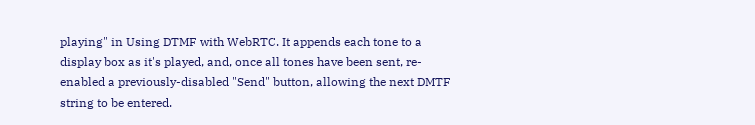playing" in Using DTMF with WebRTC. It appends each tone to a display box as it's played, and, once all tones have been sent, re-enabled a previously-disabled "Send" button, allowing the next DMTF string to be entered.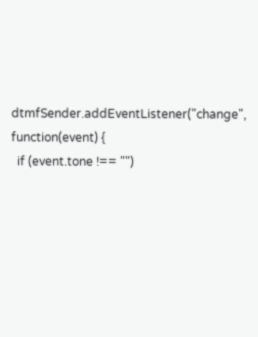dtmfSender.addEventListener("change", function(event) {
  if (event.tone !== "")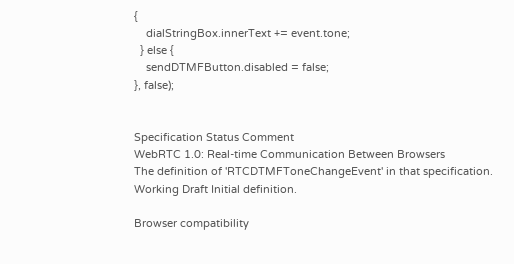{
    dialStringBox.innerText += event.tone;
  } else {
    sendDTMFButton.disabled = false;
}, false);


Specification Status Comment
WebRTC 1.0: Real-time Communication Between Browsers
The definition of 'RTCDTMFToneChangeEvent' in that specification.
Working Draft Initial definition.

Browser compatibility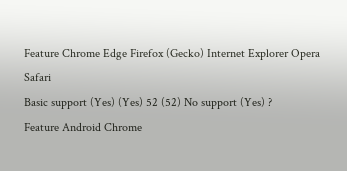Feature Chrome Edge Firefox (Gecko) Internet Explorer Opera Safari
Basic support (Yes) (Yes) 52 (52) No support (Yes) ?
Feature Android Chrome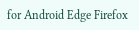for Android Edge Firefox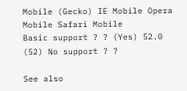Mobile (Gecko) IE Mobile Opera Mobile Safari Mobile
Basic support ? ? (Yes) 52.0 (52) No support ? ?

See also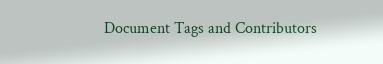Document Tags and Contributors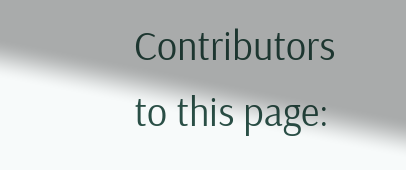Contributors to this page: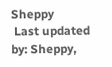Sheppy
 Last updated by: Sheppy,